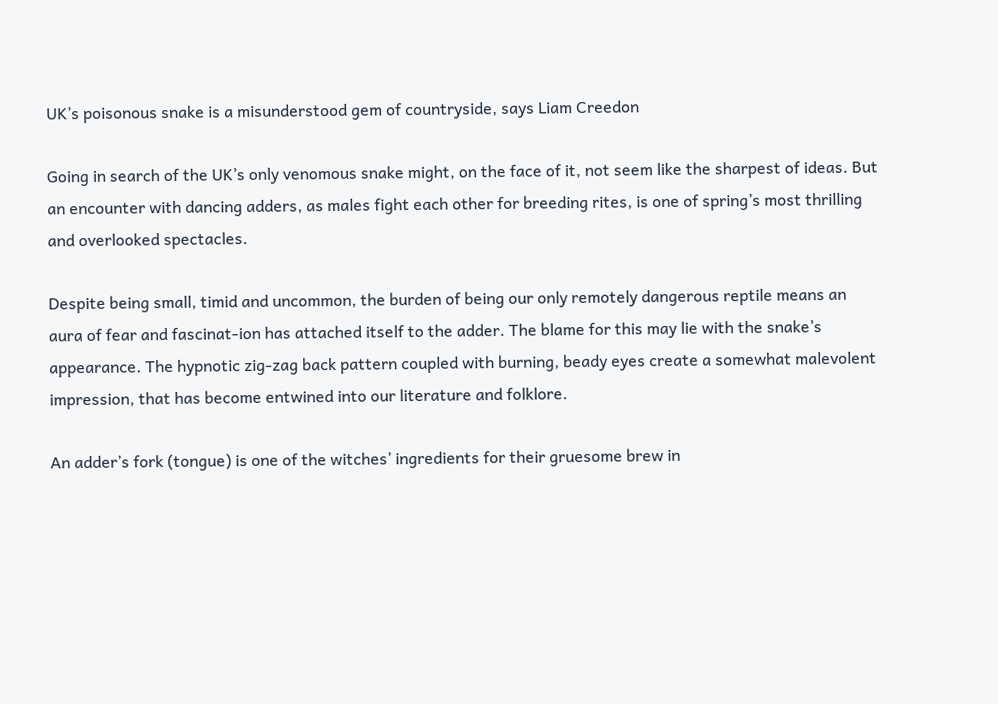UK’s poisonous snake is a misunderstood gem of countryside, says Liam Creedon

Going in search of the UK’s only venomous snake might, on the face of it, not seem like the sharpest of ideas. But an encounter with dancing adders, as males fight each other for breeding rites, is one of spring’s most thrilling and overlooked spectacles.

Despite being small, timid and uncommon, the burden of being our only remotely dangerous reptile means an aura of fear and fascinat-ion has attached itself to the adder. The blame for this may lie with the snake’s appearance. The hypnotic zig-zag back pattern coupled with burning, beady eyes create a somewhat malevolent impression, that has become entwined into our literature and folklore.

An adder’s fork (tongue) is one of the witches’ ingredients for their gruesome brew in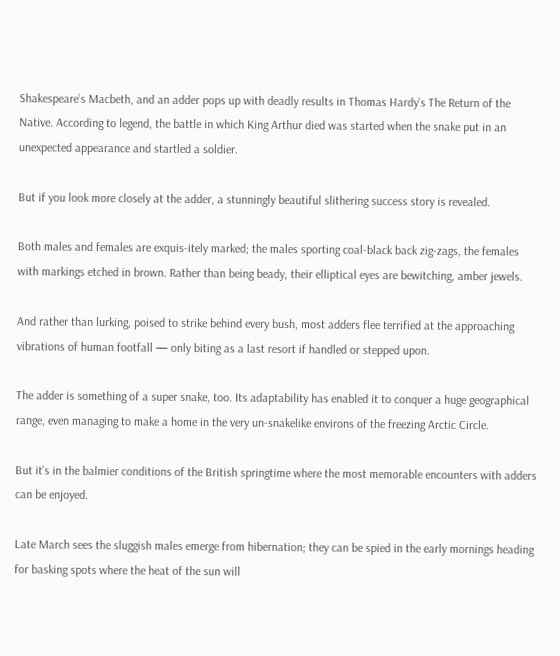Shakespeare’s Macbeth, and an adder pops up with deadly results in Thomas Hardy’s The Return of the Native. According to legend, the battle in which King Arthur died was started when the snake put in an unexpected appearance and startled a soldier.

But if you look more closely at the adder, a stunningly beautiful slithering success story is revealed.

Both males and females are exquis-itely marked; the males sporting coal-black back zig-zags, the females with markings etched in brown. Rather than being beady, their elliptical eyes are bewitching, amber jewels.

And rather than lurking, poised to strike behind every bush, most adders flee terrified at the approaching vibrations of human footfall — only biting as a last resort if handled or stepped upon.

The adder is something of a super snake, too. Its adaptability has enabled it to conquer a huge geographical range, even managing to make a home in the very un-snakelike environs of the freezing Arctic Circle.

But it’s in the balmier conditions of the British springtime where the most memorable encounters with adders can be enjoyed.

Late March sees the sluggish males emerge from hibernation; they can be spied in the early mornings heading for basking spots where the heat of the sun will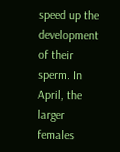speed up the development of their sperm. In April, the larger females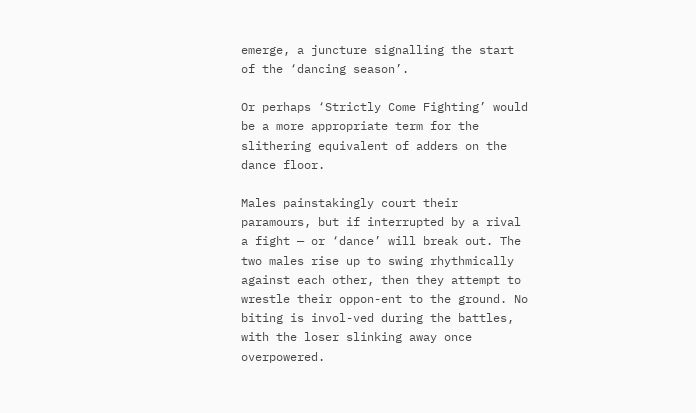emerge, a juncture signalling the start of the ‘dancing season’.

Or perhaps ‘Strictly Come Fighting’ would be a more appropriate term for the slithering equivalent of adders on the dance floor.

Males painstakingly court their paramours, but if interrupted by a rival a fight — or ‘dance’ will break out. The two males rise up to swing rhythmically against each other, then they attempt to wrestle their oppon-ent to the ground. No biting is invol-ved during the battles, with the loser slinking away once overpowered.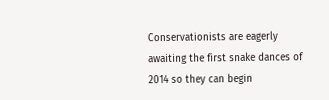Conservationists are eagerly awaiting the first snake dances of 2014 so they can begin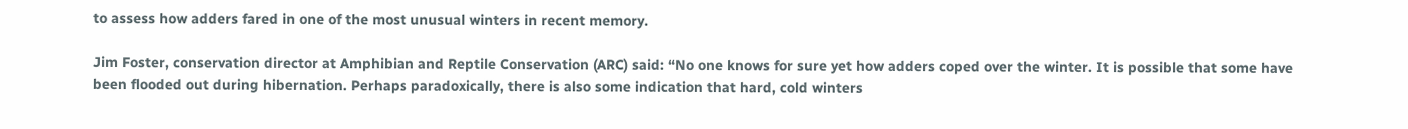to assess how adders fared in one of the most unusual winters in recent memory.

Jim Foster, conservation director at Amphibian and Reptile Conservation (ARC) said: “No one knows for sure yet how adders coped over the winter. It is possible that some have been flooded out during hibernation. Perhaps paradoxically, there is also some indication that hard, cold winters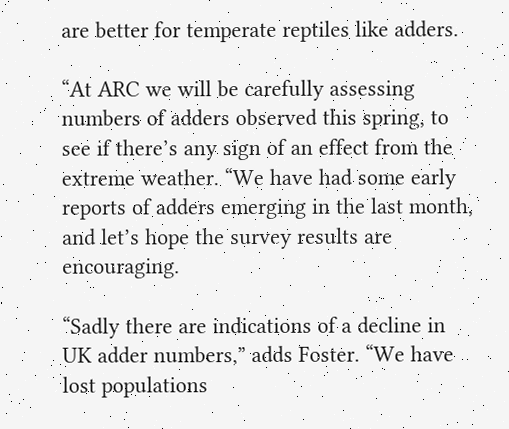are better for temperate reptiles like adders.

“At ARC we will be carefully assessing numbers of adders observed this spring, to see if there’s any sign of an effect from the extreme weather. “We have had some early reports of adders emerging in the last month, and let’s hope the survey results are encouraging.

“Sadly there are indications of a decline in UK adder numbers,” adds Foster. “We have lost populations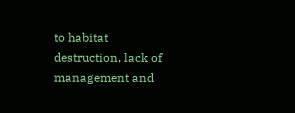to habitat destruction, lack of management and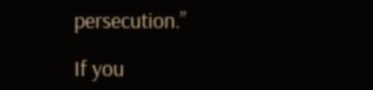persecution.”

If you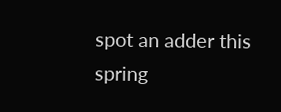spot an adder this spring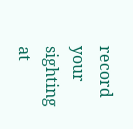record your sighting at